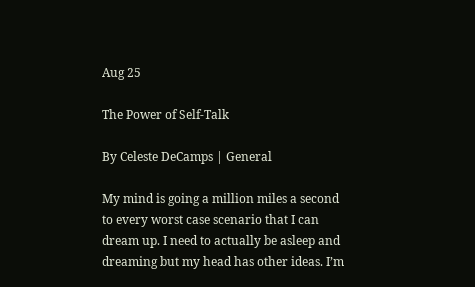Aug 25

The Power of Self-Talk

By Celeste DeCamps | General

My mind is going a million miles a second to every worst case scenario that I can dream up. I need to actually be asleep and dreaming but my head has other ideas. I’m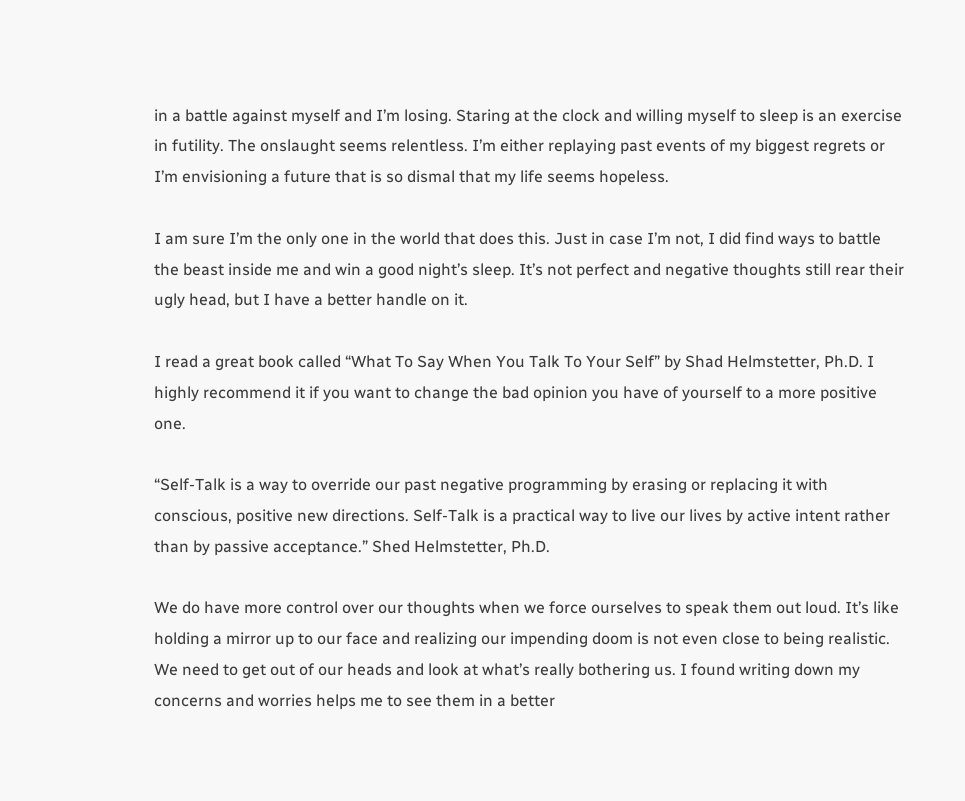in a battle against myself and I’m losing. Staring at the clock and willing myself to sleep is an exercise in futility. The onslaught seems relentless. I’m either replaying past events of my biggest regrets or I’m envisioning a future that is so dismal that my life seems hopeless.

I am sure I’m the only one in the world that does this. Just in case I’m not, I did find ways to battle the beast inside me and win a good night’s sleep. It’s not perfect and negative thoughts still rear their ugly head, but I have a better handle on it.

I read a great book called “What To Say When You Talk To Your Self” by Shad Helmstetter, Ph.D. I highly recommend it if you want to change the bad opinion you have of yourself to a more positive one.

“Self-Talk is a way to override our past negative programming by erasing or replacing it with conscious, positive new directions. Self-Talk is a practical way to live our lives by active intent rather than by passive acceptance.” Shed Helmstetter, Ph.D.

We do have more control over our thoughts when we force ourselves to speak them out loud. It’s like holding a mirror up to our face and realizing our impending doom is not even close to being realistic. We need to get out of our heads and look at what’s really bothering us. I found writing down my concerns and worries helps me to see them in a better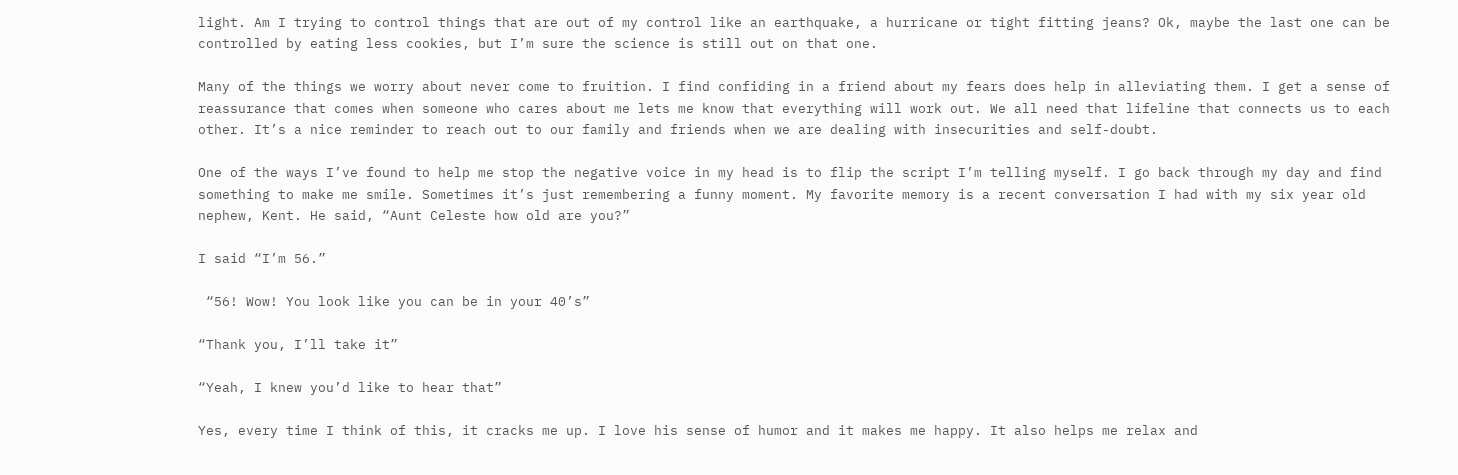light. Am I trying to control things that are out of my control like an earthquake, a hurricane or tight fitting jeans? Ok, maybe the last one can be controlled by eating less cookies, but I’m sure the science is still out on that one.

Many of the things we worry about never come to fruition. I find confiding in a friend about my fears does help in alleviating them. I get a sense of reassurance that comes when someone who cares about me lets me know that everything will work out. We all need that lifeline that connects us to each other. It’s a nice reminder to reach out to our family and friends when we are dealing with insecurities and self-doubt.

One of the ways I’ve found to help me stop the negative voice in my head is to flip the script I’m telling myself. I go back through my day and find something to make me smile. Sometimes it’s just remembering a funny moment. My favorite memory is a recent conversation I had with my six year old nephew, Kent. He said, “Aunt Celeste how old are you?”

I said “I’m 56.”

 “56! Wow! You look like you can be in your 40’s”

“Thank you, I’ll take it”

“Yeah, I knew you’d like to hear that”

Yes, every time I think of this, it cracks me up. I love his sense of humor and it makes me happy. It also helps me relax and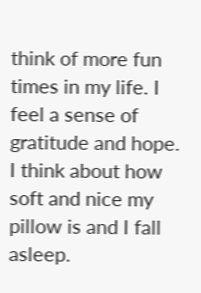think of more fun times in my life. I feel a sense of gratitude and hope. I think about how soft and nice my pillow is and I fall asleep.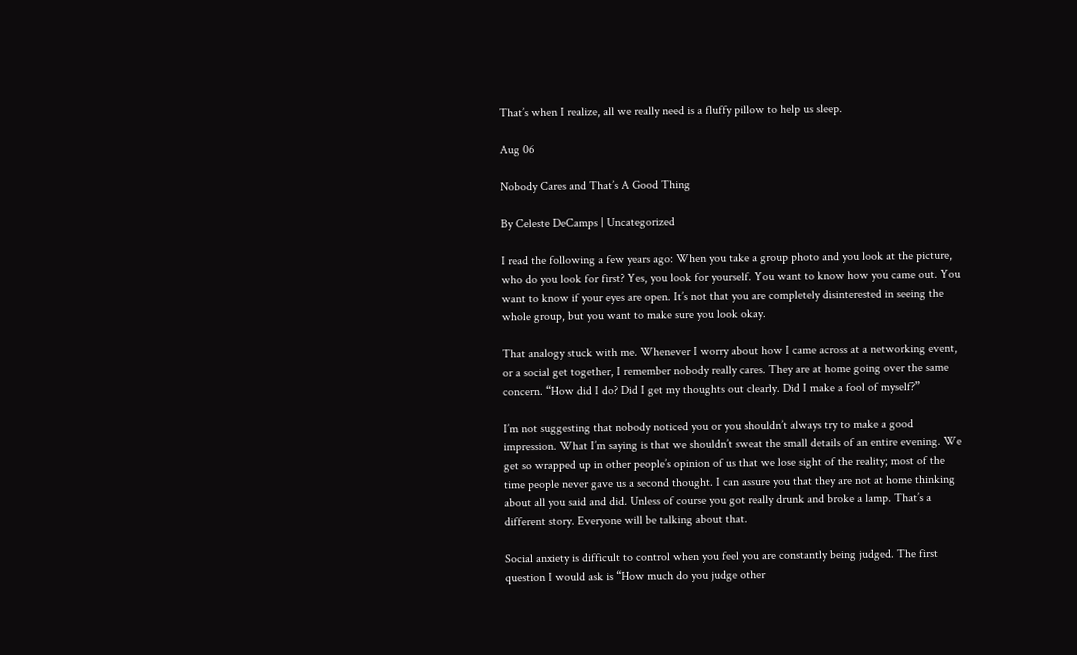That’s when I realize, all we really need is a fluffy pillow to help us sleep.

Aug 06

Nobody Cares and That’s A Good Thing

By Celeste DeCamps | Uncategorized

I read the following a few years ago: When you take a group photo and you look at the picture, who do you look for first? Yes, you look for yourself. You want to know how you came out. You want to know if your eyes are open. It’s not that you are completely disinterested in seeing the whole group, but you want to make sure you look okay.

That analogy stuck with me. Whenever I worry about how I came across at a networking event, or a social get together, I remember nobody really cares. They are at home going over the same concern. “How did I do? Did I get my thoughts out clearly. Did I make a fool of myself?”

I’m not suggesting that nobody noticed you or you shouldn’t always try to make a good impression. What I’m saying is that we shouldn’t sweat the small details of an entire evening. We get so wrapped up in other people’s opinion of us that we lose sight of the reality; most of the time people never gave us a second thought. I can assure you that they are not at home thinking about all you said and did. Unless of course you got really drunk and broke a lamp. That’s a different story. Everyone will be talking about that.

Social anxiety is difficult to control when you feel you are constantly being judged. The first question I would ask is “How much do you judge other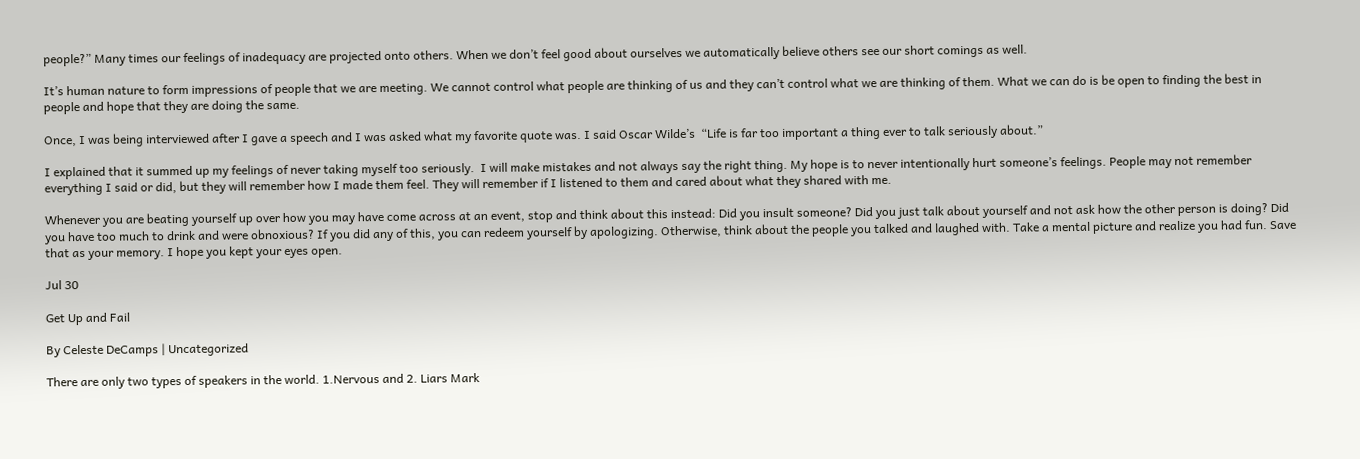people?” Many times our feelings of inadequacy are projected onto others. When we don’t feel good about ourselves we automatically believe others see our short comings as well.

It’s human nature to form impressions of people that we are meeting. We cannot control what people are thinking of us and they can’t control what we are thinking of them. What we can do is be open to finding the best in people and hope that they are doing the same.

Once, I was being interviewed after I gave a speech and I was asked what my favorite quote was. I said Oscar Wilde’s  “Life is far too important a thing ever to talk seriously about.”

I explained that it summed up my feelings of never taking myself too seriously.  I will make mistakes and not always say the right thing. My hope is to never intentionally hurt someone’s feelings. People may not remember everything I said or did, but they will remember how I made them feel. They will remember if I listened to them and cared about what they shared with me.

Whenever you are beating yourself up over how you may have come across at an event, stop and think about this instead: Did you insult someone? Did you just talk about yourself and not ask how the other person is doing? Did you have too much to drink and were obnoxious? If you did any of this, you can redeem yourself by apologizing. Otherwise, think about the people you talked and laughed with. Take a mental picture and realize you had fun. Save that as your memory. I hope you kept your eyes open.

Jul 30

Get Up and Fail

By Celeste DeCamps | Uncategorized

There are only two types of speakers in the world. 1.Nervous and 2. Liars Mark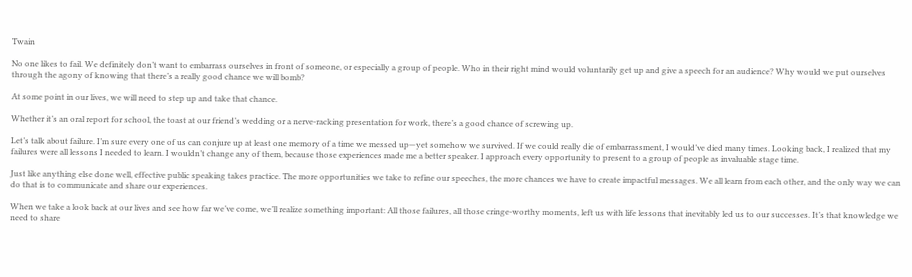Twain

No one likes to fail. We definitely don’t want to embarrass ourselves in front of someone, or especially a group of people. Who in their right mind would voluntarily get up and give a speech for an audience? Why would we put ourselves through the agony of knowing that there’s a really good chance we will bomb?

At some point in our lives, we will need to step up and take that chance.

Whether it’s an oral report for school, the toast at our friend’s wedding or a nerve-racking presentation for work, there’s a good chance of screwing up.

Let’s talk about failure. I’m sure every one of us can conjure up at least one memory of a time we messed up—yet somehow we survived. If we could really die of embarrassment, I would’ve died many times. Looking back, I realized that my failures were all lessons I needed to learn. I wouldn’t change any of them, because those experiences made me a better speaker. I approach every opportunity to present to a group of people as invaluable stage time.

Just like anything else done well, effective public speaking takes practice. The more opportunities we take to refine our speeches, the more chances we have to create impactful messages. We all learn from each other, and the only way we can do that is to communicate and share our experiences.

When we take a look back at our lives and see how far we’ve come, we’ll realize something important: All those failures, all those cringe-worthy moments, left us with life lessons that inevitably led us to our successes. It’s that knowledge we need to share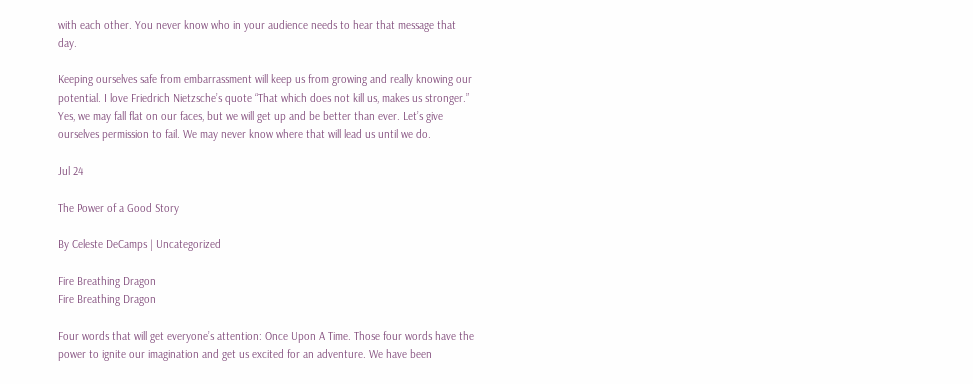with each other. You never know who in your audience needs to hear that message that day.

Keeping ourselves safe from embarrassment will keep us from growing and really knowing our potential. I love Friedrich Nietzsche’s quote “That which does not kill us, makes us stronger.” Yes, we may fall flat on our faces, but we will get up and be better than ever. Let’s give ourselves permission to fail. We may never know where that will lead us until we do.

Jul 24

The Power of a Good Story

By Celeste DeCamps | Uncategorized

Fire Breathing Dragon
Fire Breathing Dragon

Four words that will get everyone’s attention: Once Upon A Time. Those four words have the power to ignite our imagination and get us excited for an adventure. We have been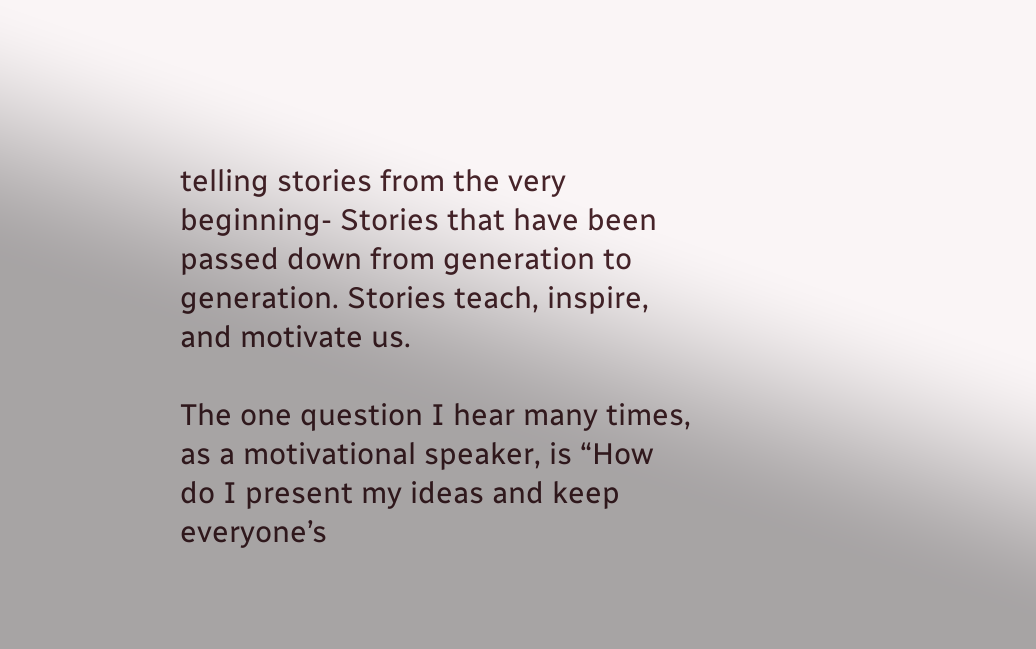telling stories from the very beginning- Stories that have been passed down from generation to generation. Stories teach, inspire, and motivate us.

The one question I hear many times, as a motivational speaker, is “How do I present my ideas and keep everyone’s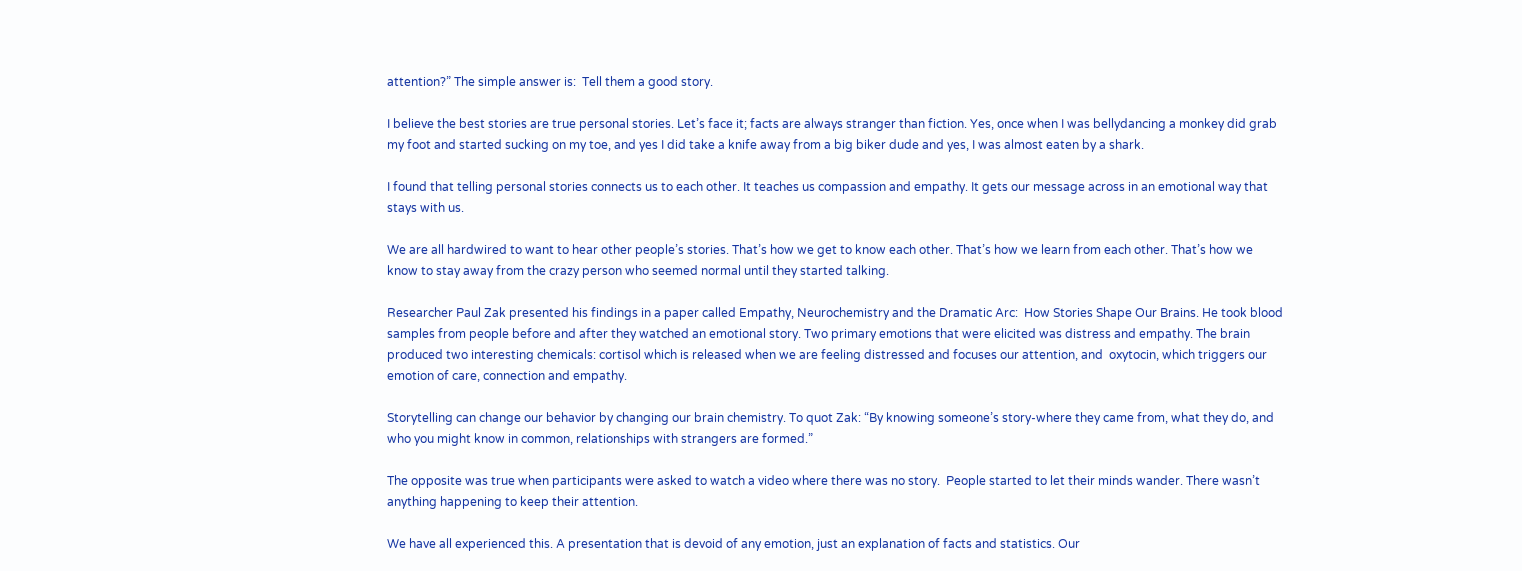attention?” The simple answer is:  Tell them a good story.

I believe the best stories are true personal stories. Let’s face it; facts are always stranger than fiction. Yes, once when I was bellydancing a monkey did grab my foot and started sucking on my toe, and yes I did take a knife away from a big biker dude and yes, I was almost eaten by a shark.

I found that telling personal stories connects us to each other. It teaches us compassion and empathy. It gets our message across in an emotional way that stays with us.

We are all hardwired to want to hear other people’s stories. That’s how we get to know each other. That’s how we learn from each other. That’s how we know to stay away from the crazy person who seemed normal until they started talking.

Researcher Paul Zak presented his findings in a paper called Empathy, Neurochemistry and the Dramatic Arc:  How Stories Shape Our Brains. He took blood samples from people before and after they watched an emotional story. Two primary emotions that were elicited was distress and empathy. The brain produced two interesting chemicals: cortisol which is released when we are feeling distressed and focuses our attention, and  oxytocin, which triggers our emotion of care, connection and empathy.

Storytelling can change our behavior by changing our brain chemistry. To quot Zak: “By knowing someone’s story-where they came from, what they do, and who you might know in common, relationships with strangers are formed.”

The opposite was true when participants were asked to watch a video where there was no story.  People started to let their minds wander. There wasn’t anything happening to keep their attention.

We have all experienced this. A presentation that is devoid of any emotion, just an explanation of facts and statistics. Our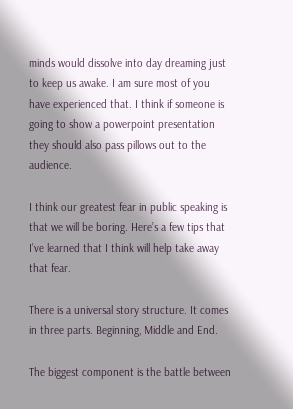minds would dissolve into day dreaming just to keep us awake. I am sure most of you have experienced that. I think if someone is going to show a powerpoint presentation they should also pass pillows out to the audience.

I think our greatest fear in public speaking is that we will be boring. Here’s a few tips that I’ve learned that I think will help take away that fear.

There is a universal story structure. It comes in three parts. Beginning, Middle and End.

The biggest component is the battle between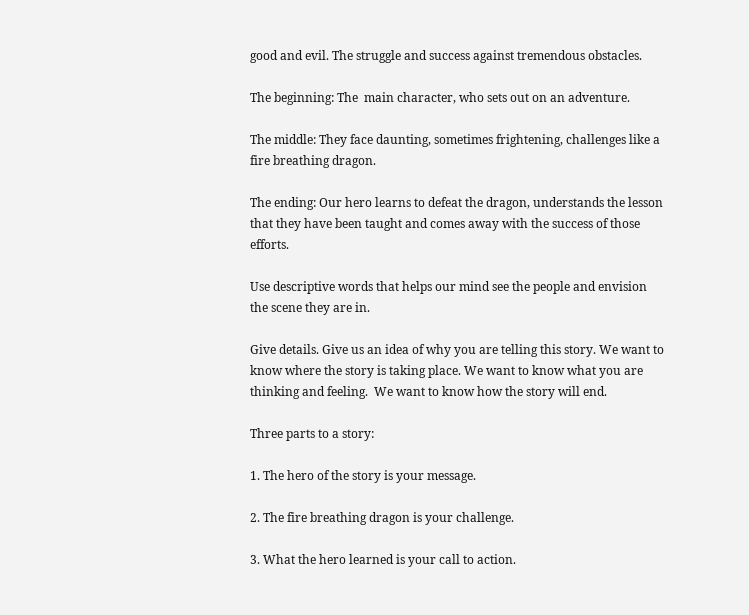good and evil. The struggle and success against tremendous obstacles.

The beginning: The  main character, who sets out on an adventure.

The middle: They face daunting, sometimes frightening, challenges like a fire breathing dragon.

The ending: Our hero learns to defeat the dragon, understands the lesson that they have been taught and comes away with the success of those efforts.

Use descriptive words that helps our mind see the people and envision the scene they are in.

Give details. Give us an idea of why you are telling this story. We want to know where the story is taking place. We want to know what you are thinking and feeling.  We want to know how the story will end.

Three parts to a story:

1. The hero of the story is your message.

2. The fire breathing dragon is your challenge.

3. What the hero learned is your call to action.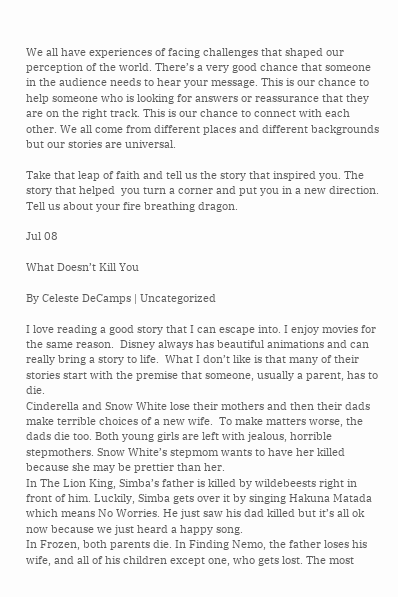We all have experiences of facing challenges that shaped our perception of the world. There’s a very good chance that someone in the audience needs to hear your message. This is our chance to help someone who is looking for answers or reassurance that they are on the right track. This is our chance to connect with each other. We all come from different places and different backgrounds but our stories are universal.

Take that leap of faith and tell us the story that inspired you. The story that helped  you turn a corner and put you in a new direction. Tell us about your fire breathing dragon.

Jul 08

What Doesn’t Kill You

By Celeste DeCamps | Uncategorized

I love reading a good story that I can escape into. I enjoy movies for the same reason.  Disney always has beautiful animations and can really bring a story to life.  What I don’t like is that many of their stories start with the premise that someone, usually a parent, has to die.
Cinderella and Snow White lose their mothers and then their dads make terrible choices of a new wife.  To make matters worse, the dads die too. Both young girls are left with jealous, horrible stepmothers. Snow White’s stepmom wants to have her killed because she may be prettier than her.
In The Lion King, Simba’s father is killed by wildebeests right in front of him. Luckily, Simba gets over it by singing Hakuna Matada which means No Worries. He just saw his dad killed but it’s all ok now because we just heard a happy song.
In Frozen, both parents die. In Finding Nemo, the father loses his wife, and all of his children except one, who gets lost. The most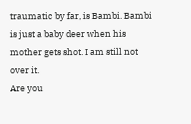traumatic by far, is Bambi. Bambi is just a baby deer when his mother gets shot. I am still not over it.
Are you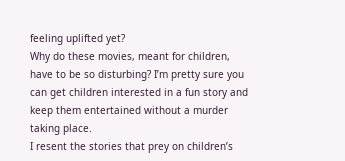feeling uplifted yet?
Why do these movies, meant for children, have to be so disturbing? I’m pretty sure you can get children interested in a fun story and keep them entertained without a murder taking place.
I resent the stories that prey on children’s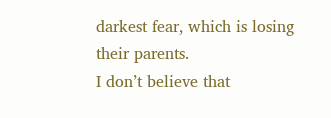darkest fear, which is losing their parents.
I don’t believe that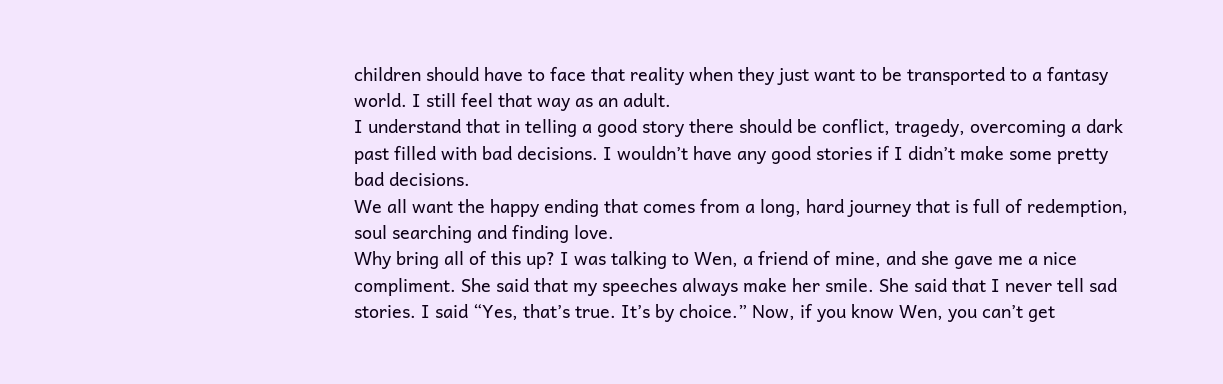children should have to face that reality when they just want to be transported to a fantasy world. I still feel that way as an adult.
I understand that in telling a good story there should be conflict, tragedy, overcoming a dark past filled with bad decisions. I wouldn’t have any good stories if I didn’t make some pretty bad decisions.
We all want the happy ending that comes from a long, hard journey that is full of redemption, soul searching and finding love.
Why bring all of this up? I was talking to Wen, a friend of mine, and she gave me a nice compliment. She said that my speeches always make her smile. She said that I never tell sad stories. I said “Yes, that’s true. It’s by choice.” Now, if you know Wen, you can’t get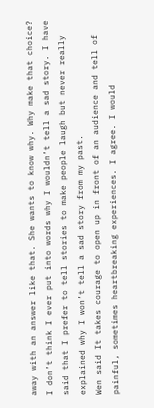away with an answer like that. She wants to know why. Why make that choice?
I don’t think I ever put into words why I wouldn’t tell a sad story. I have said that I prefer to tell stories to make people laugh but never really explained why I won’t tell a sad story from my past.
Wen said It takes courage to open up in front of an audience and tell of painful, sometimes heartbreaking experiences. I agree. I would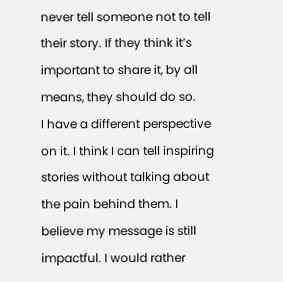never tell someone not to tell their story. If they think it’s important to share it, by all means, they should do so.
I have a different perspective on it. I think I can tell inspiring stories without talking about the pain behind them. I believe my message is still impactful. I would rather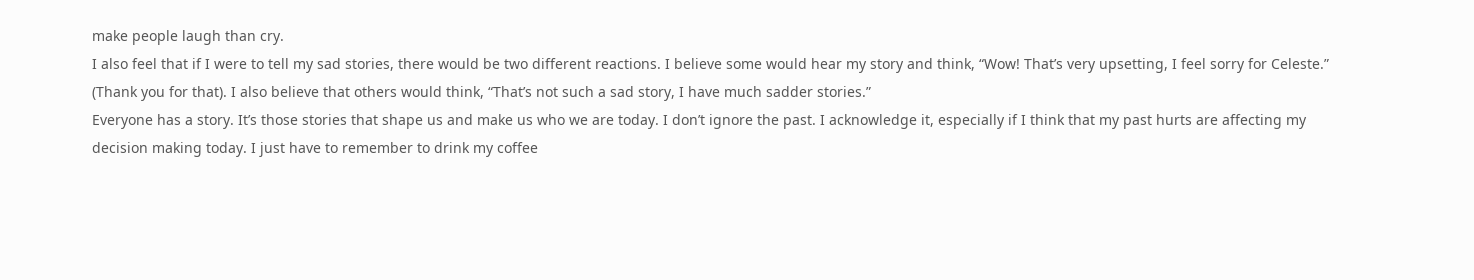make people laugh than cry.
I also feel that if I were to tell my sad stories, there would be two different reactions. I believe some would hear my story and think, “Wow! That’s very upsetting, I feel sorry for Celeste.” (Thank you for that). I also believe that others would think, “That’s not such a sad story, I have much sadder stories.”
Everyone has a story. It’s those stories that shape us and make us who we are today. I don’t ignore the past. I acknowledge it, especially if I think that my past hurts are affecting my decision making today. I just have to remember to drink my coffee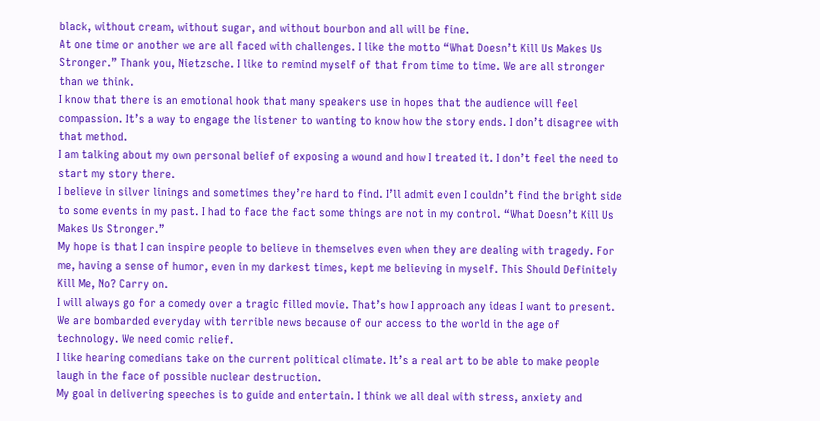black, without cream, without sugar, and without bourbon and all will be fine.
At one time or another we are all faced with challenges. I like the motto “What Doesn’t Kill Us Makes Us Stronger.” Thank you, Nietzsche. I like to remind myself of that from time to time. We are all stronger than we think.
I know that there is an emotional hook that many speakers use in hopes that the audience will feel compassion. It’s a way to engage the listener to wanting to know how the story ends. I don’t disagree with that method.
I am talking about my own personal belief of exposing a wound and how I treated it. I don’t feel the need to start my story there.
I believe in silver linings and sometimes they’re hard to find. I’ll admit even I couldn’t find the bright side to some events in my past. I had to face the fact some things are not in my control. “What Doesn’t Kill Us Makes Us Stronger.”
My hope is that I can inspire people to believe in themselves even when they are dealing with tragedy. For me, having a sense of humor, even in my darkest times, kept me believing in myself. This Should Definitely Kill Me, No? Carry on.
I will always go for a comedy over a tragic filled movie. That’s how I approach any ideas I want to present.
We are bombarded everyday with terrible news because of our access to the world in the age of technology. We need comic relief.
I like hearing comedians take on the current political climate. It’s a real art to be able to make people laugh in the face of possible nuclear destruction.
My goal in delivering speeches is to guide and entertain. I think we all deal with stress, anxiety and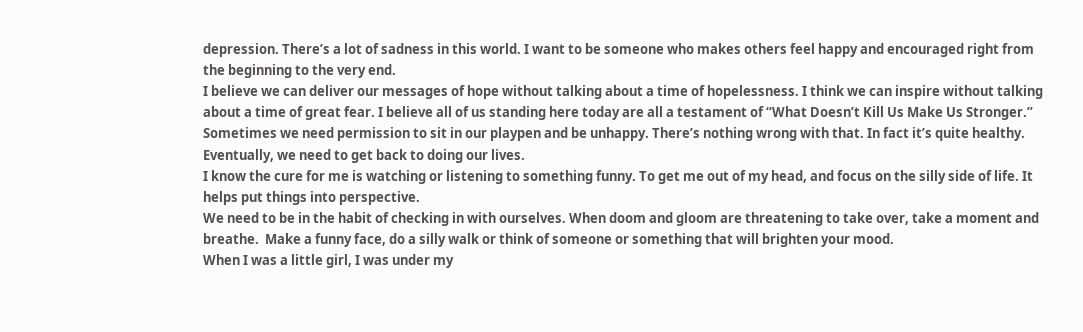depression. There’s a lot of sadness in this world. I want to be someone who makes others feel happy and encouraged right from the beginning to the very end.
I believe we can deliver our messages of hope without talking about a time of hopelessness. I think we can inspire without talking about a time of great fear. I believe all of us standing here today are all a testament of “What Doesn’t Kill Us Make Us Stronger.”
Sometimes we need permission to sit in our playpen and be unhappy. There’s nothing wrong with that. In fact it’s quite healthy. Eventually, we need to get back to doing our lives.
I know the cure for me is watching or listening to something funny. To get me out of my head, and focus on the silly side of life. It helps put things into perspective.
We need to be in the habit of checking in with ourselves. When doom and gloom are threatening to take over, take a moment and breathe.  Make a funny face, do a silly walk or think of someone or something that will brighten your mood.
When I was a little girl, I was under my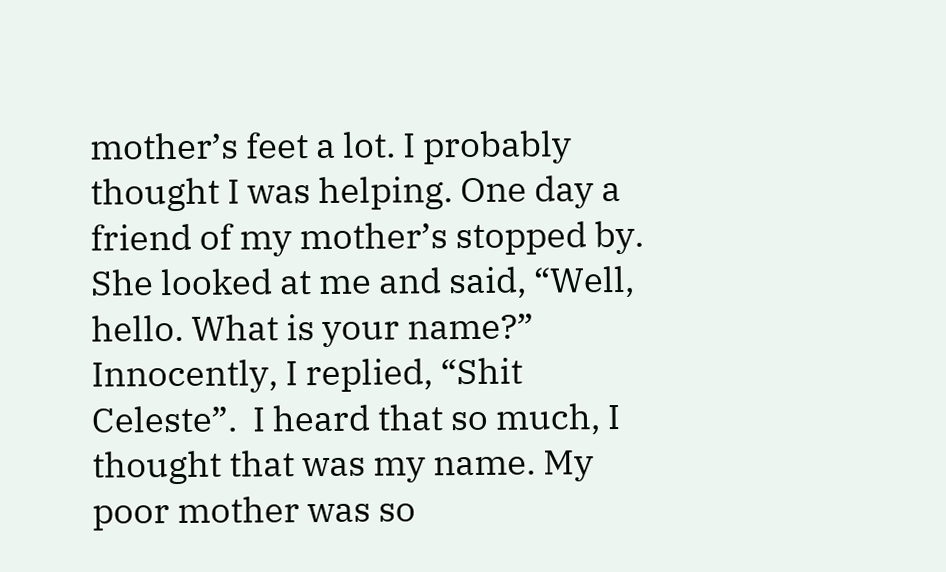mother’s feet a lot. I probably thought I was helping. One day a friend of my mother’s stopped by. She looked at me and said, “Well, hello. What is your name?” Innocently, I replied, “Shit Celeste”.  I heard that so much, I thought that was my name. My poor mother was so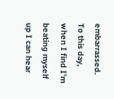embarrassed.
To this day, when I find I’m beating myself up I can hear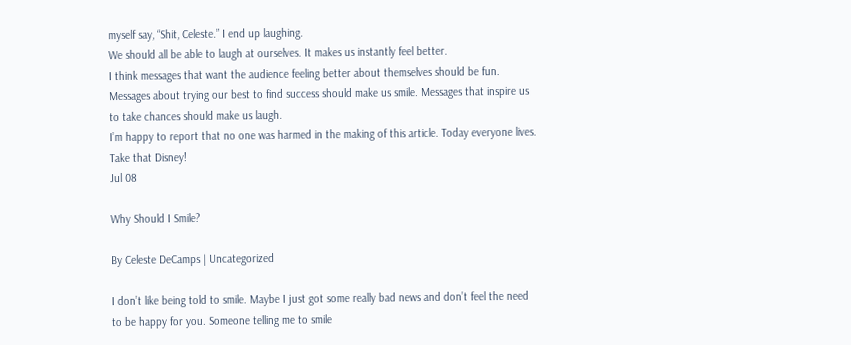myself say, “Shit, Celeste.” I end up laughing.
We should all be able to laugh at ourselves. It makes us instantly feel better.
I think messages that want the audience feeling better about themselves should be fun. Messages about trying our best to find success should make us smile. Messages that inspire us to take chances should make us laugh.
I’m happy to report that no one was harmed in the making of this article. Today everyone lives. Take that Disney!
Jul 08

Why Should I Smile?

By Celeste DeCamps | Uncategorized

I don’t like being told to smile. Maybe I just got some really bad news and don’t feel the need to be happy for you. Someone telling me to smile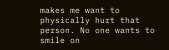makes me want to physically hurt that person. No one wants to smile on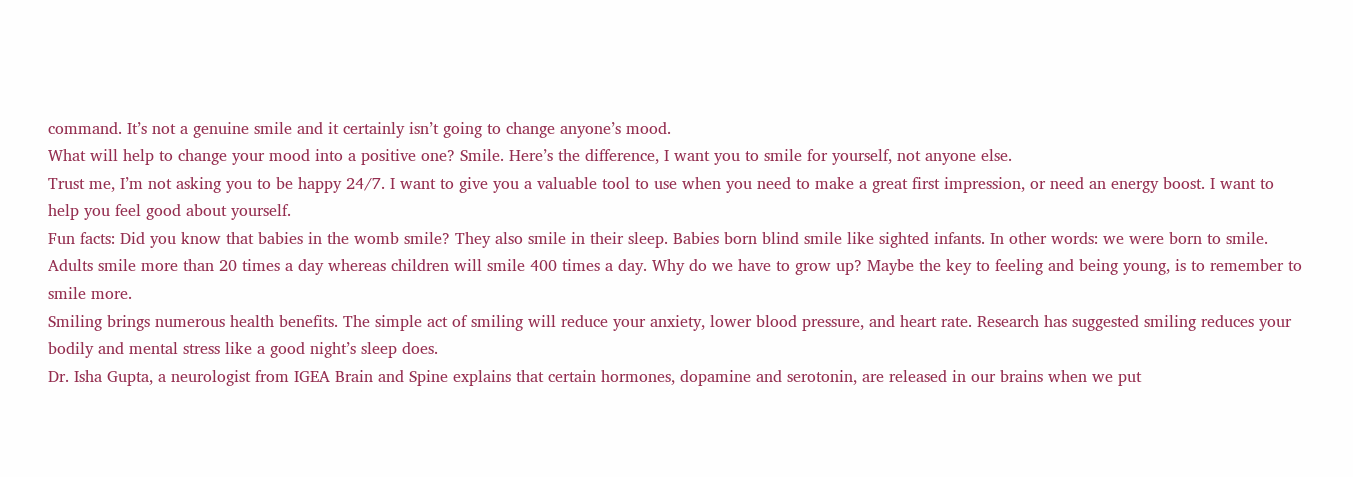command. It’s not a genuine smile and it certainly isn’t going to change anyone’s mood.
What will help to change your mood into a positive one? Smile. Here’s the difference, I want you to smile for yourself, not anyone else.
Trust me, I’m not asking you to be happy 24/7. I want to give you a valuable tool to use when you need to make a great first impression, or need an energy boost. I want to help you feel good about yourself.
Fun facts: Did you know that babies in the womb smile? They also smile in their sleep. Babies born blind smile like sighted infants. In other words: we were born to smile.
Adults smile more than 20 times a day whereas children will smile 400 times a day. Why do we have to grow up? Maybe the key to feeling and being young, is to remember to smile more.
Smiling brings numerous health benefits. The simple act of smiling will reduce your anxiety, lower blood pressure, and heart rate. Research has suggested smiling reduces your bodily and mental stress like a good night’s sleep does.
Dr. Isha Gupta, a neurologist from IGEA Brain and Spine explains that certain hormones, dopamine and serotonin, are released in our brains when we put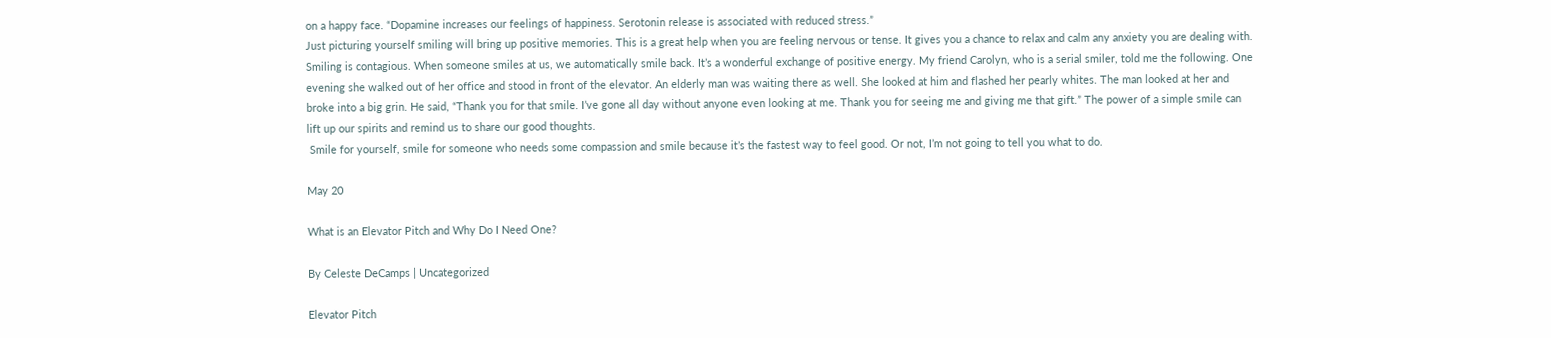on a happy face. “Dopamine increases our feelings of happiness. Serotonin release is associated with reduced stress.”
Just picturing yourself smiling will bring up positive memories. This is a great help when you are feeling nervous or tense. It gives you a chance to relax and calm any anxiety you are dealing with.
Smiling is contagious. When someone smiles at us, we automatically smile back. It’s a wonderful exchange of positive energy. My friend Carolyn, who is a serial smiler, told me the following. One evening she walked out of her office and stood in front of the elevator. An elderly man was waiting there as well. She looked at him and flashed her pearly whites. The man looked at her and broke into a big grin. He said, “Thank you for that smile. I’ve gone all day without anyone even looking at me. Thank you for seeing me and giving me that gift.” The power of a simple smile can lift up our spirits and remind us to share our good thoughts.
 Smile for yourself, smile for someone who needs some compassion and smile because it’s the fastest way to feel good. Or not, I’m not going to tell you what to do.

May 20

What is an Elevator Pitch and Why Do I Need One?

By Celeste DeCamps | Uncategorized

Elevator Pitch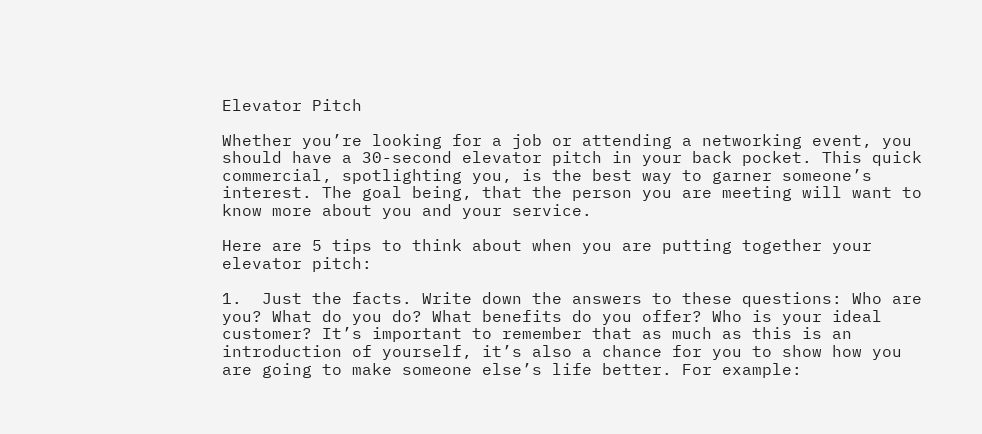Elevator Pitch

Whether you’re looking for a job or attending a networking event, you should have a 30-second elevator pitch in your back pocket. This quick commercial, spotlighting you, is the best way to garner someone’s interest. The goal being, that the person you are meeting will want to know more about you and your service.

Here are 5 tips to think about when you are putting together your elevator pitch:

1.  Just the facts. Write down the answers to these questions: Who are you? What do you do? What benefits do you offer? Who is your ideal customer? It’s important to remember that as much as this is an introduction of yourself, it’s also a chance for you to show how you are going to make someone else’s life better. For example: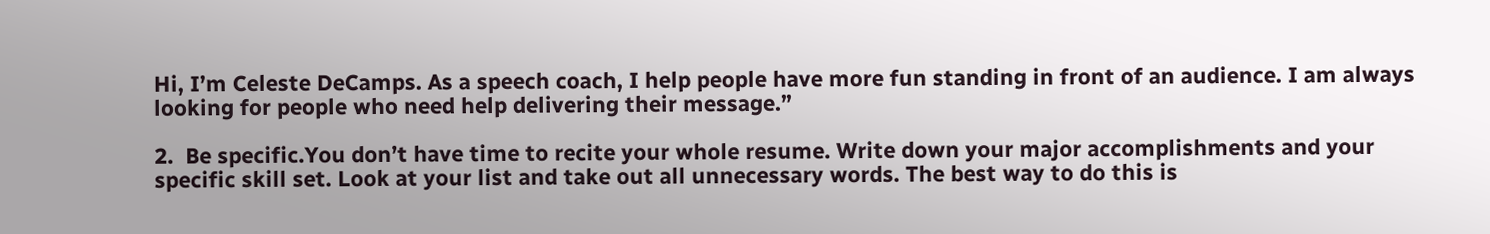Hi, I’m Celeste DeCamps. As a speech coach, I help people have more fun standing in front of an audience. I am always looking for people who need help delivering their message.”

2.  Be specific.You don’t have time to recite your whole resume. Write down your major accomplishments and your specific skill set. Look at your list and take out all unnecessary words. The best way to do this is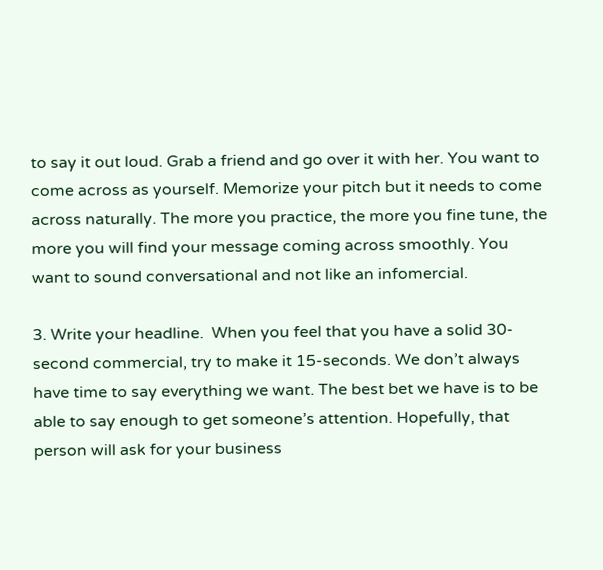to say it out loud. Grab a friend and go over it with her. You want to come across as yourself. Memorize your pitch but it needs to come across naturally. The more you practice, the more you fine tune, the more you will find your message coming across smoothly. You want to sound conversational and not like an infomercial.

3. Write your headline.  When you feel that you have a solid 30-second commercial, try to make it 15-seconds. We don’t always have time to say everything we want. The best bet we have is to be able to say enough to get someone’s attention. Hopefully, that person will ask for your business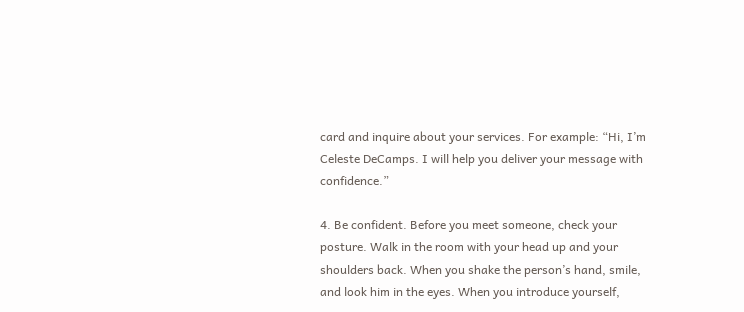card and inquire about your services. For example: “Hi, I’m Celeste DeCamps. I will help you deliver your message with confidence.”

4. Be confident. Before you meet someone, check your posture. Walk in the room with your head up and your shoulders back. When you shake the person’s hand, smile, and look him in the eyes. When you introduce yourself,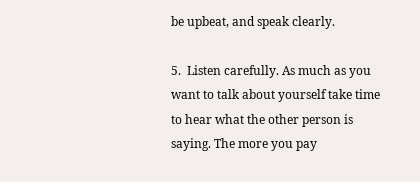be upbeat, and speak clearly.

5.  Listen carefully. As much as you want to talk about yourself take time to hear what the other person is saying. The more you pay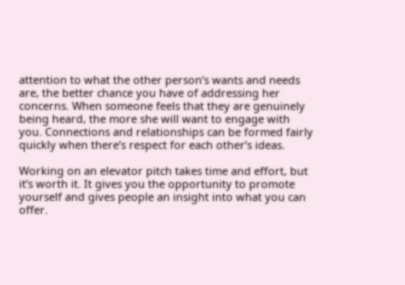attention to what the other person’s wants and needs are, the better chance you have of addressing her concerns. When someone feels that they are genuinely being heard, the more she will want to engage with you. Connections and relationships can be formed fairly quickly when there’s respect for each other’s ideas.

Working on an elevator pitch takes time and effort, but it’s worth it. It gives you the opportunity to promote yourself and gives people an insight into what you can offer.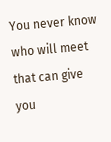You never know who will meet that can give you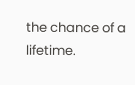the chance of a lifetime.